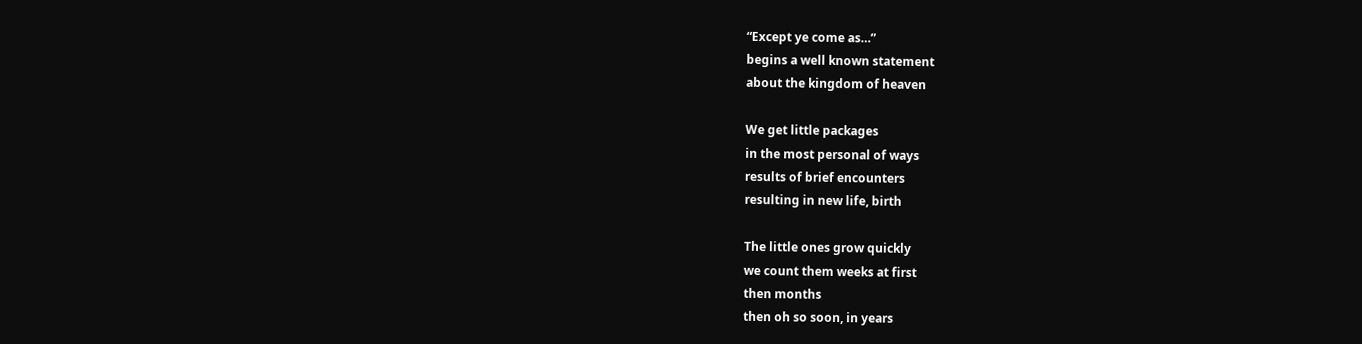“Except ye come as…”
begins a well known statement
about the kingdom of heaven

We get little packages
in the most personal of ways
results of brief encounters
resulting in new life, birth

The little ones grow quickly
we count them weeks at first
then months
then oh so soon, in years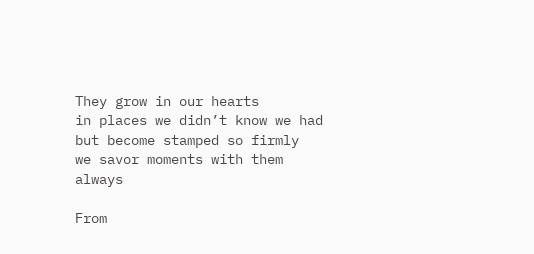They grow in our hearts
in places we didn’t know we had
but become stamped so firmly
we savor moments with them always

From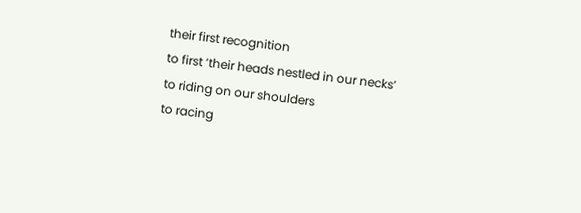their first recognition
to first ‘their heads nestled in our necks’
to riding on our shoulders
to racing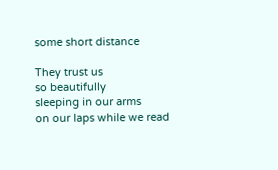some short distance

They trust us
so beautifully
sleeping in our arms
on our laps while we read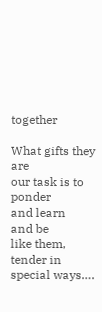together

What gifts they are
our task is to ponder
and learn
and be
like them, tender in special ways….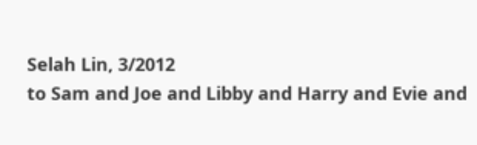Selah Lin, 3/2012
to Sam and Joe and Libby and Harry and Evie and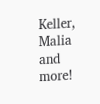Keller, Malia and more!